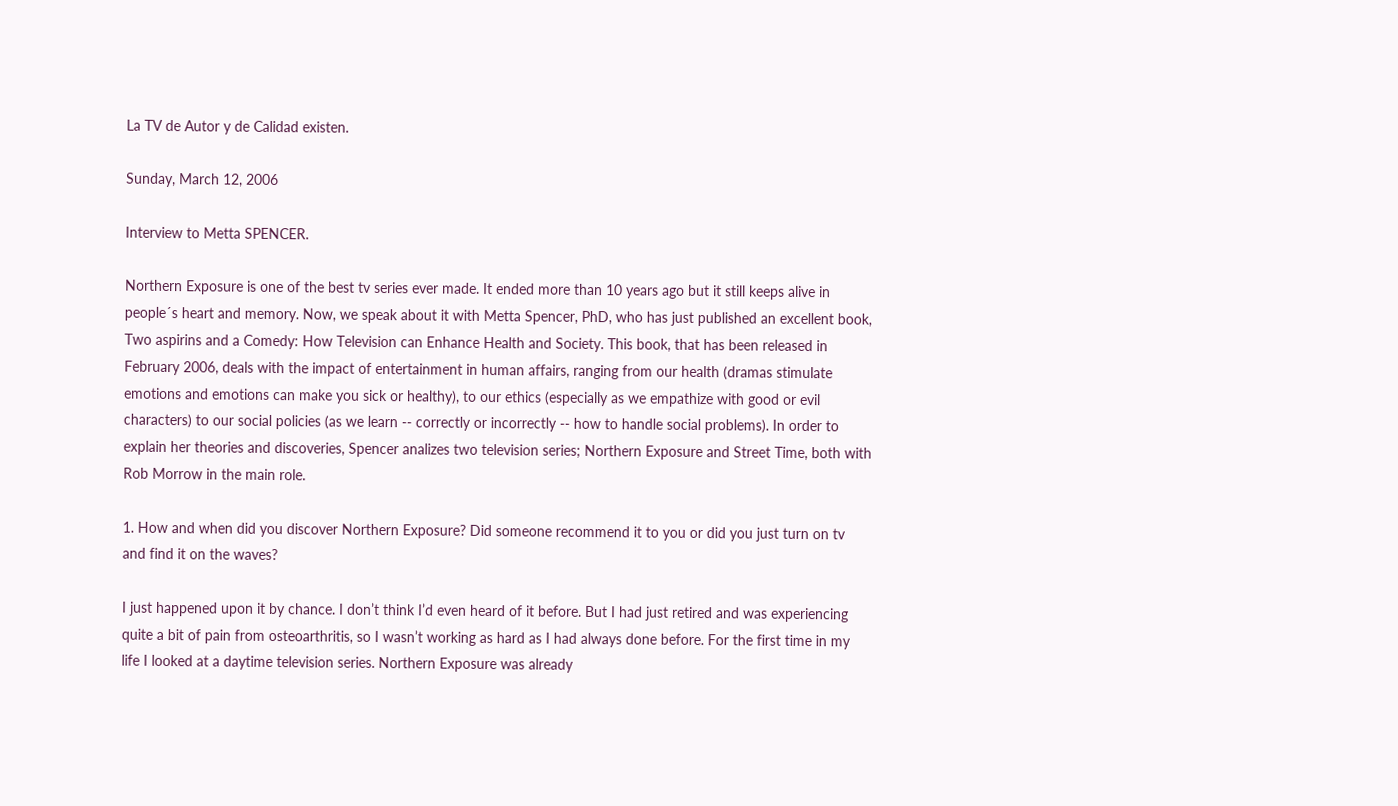La TV de Autor y de Calidad existen.

Sunday, March 12, 2006

Interview to Metta SPENCER.

Northern Exposure is one of the best tv series ever made. It ended more than 10 years ago but it still keeps alive in people´s heart and memory. Now, we speak about it with Metta Spencer, PhD, who has just published an excellent book, Two aspirins and a Comedy: How Television can Enhance Health and Society. This book, that has been released in February 2006, deals with the impact of entertainment in human affairs, ranging from our health (dramas stimulate emotions and emotions can make you sick or healthy), to our ethics (especially as we empathize with good or evil characters) to our social policies (as we learn -- correctly or incorrectly -- how to handle social problems). In order to explain her theories and discoveries, Spencer analizes two television series; Northern Exposure and Street Time, both with Rob Morrow in the main role.

1. How and when did you discover Northern Exposure? Did someone recommend it to you or did you just turn on tv and find it on the waves?

I just happened upon it by chance. I don’t think I’d even heard of it before. But I had just retired and was experiencing quite a bit of pain from osteoarthritis, so I wasn’t working as hard as I had always done before. For the first time in my life I looked at a daytime television series. Northern Exposure was already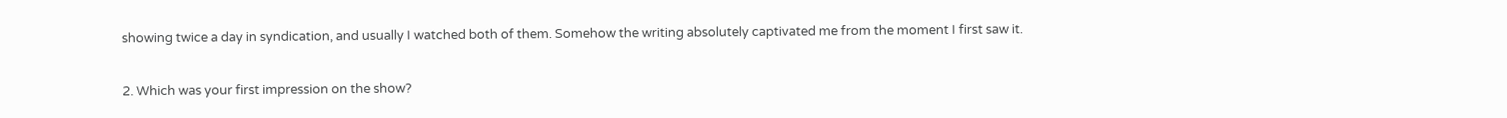showing twice a day in syndication, and usually I watched both of them. Somehow the writing absolutely captivated me from the moment I first saw it.

2. Which was your first impression on the show?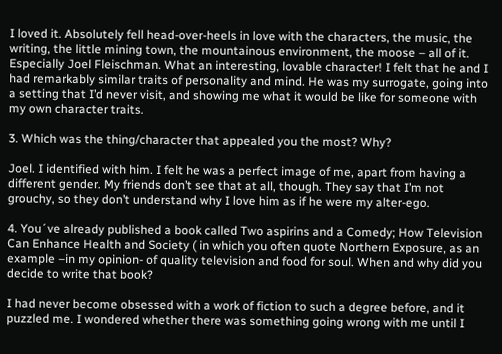I loved it. Absolutely fell head-over-heels in love with the characters, the music, the writing, the little mining town, the mountainous environment, the moose – all of it. Especially Joel Fleischman. What an interesting, lovable character! I felt that he and I had remarkably similar traits of personality and mind. He was my surrogate, going into a setting that I’d never visit, and showing me what it would be like for someone with my own character traits.

3. Which was the thing/character that appealed you the most? Why?

Joel. I identified with him. I felt he was a perfect image of me, apart from having a different gender. My friends don’t see that at all, though. They say that I’m not grouchy, so they don’t understand why I love him as if he were my alter-ego.

4. You´ve already published a book called Two aspirins and a Comedy; How Television Can Enhance Health and Society ( in which you often quote Northern Exposure, as an example –in my opinion- of quality television and food for soul. When and why did you decide to write that book?

I had never become obsessed with a work of fiction to such a degree before, and it puzzled me. I wondered whether there was something going wrong with me until I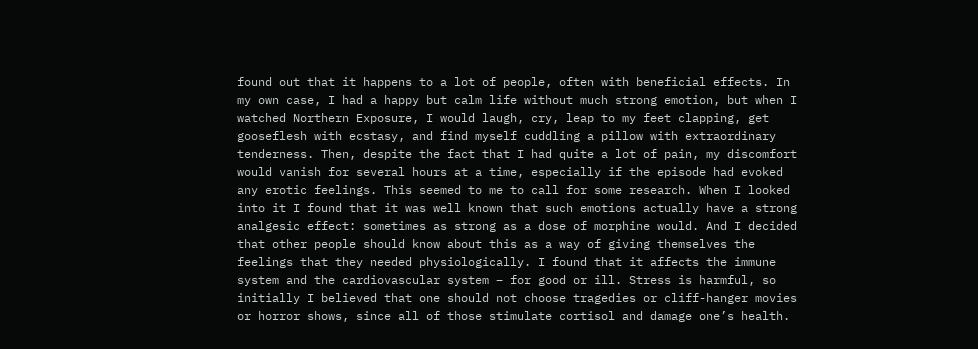found out that it happens to a lot of people, often with beneficial effects. In my own case, I had a happy but calm life without much strong emotion, but when I watched Northern Exposure, I would laugh, cry, leap to my feet clapping, get gooseflesh with ecstasy, and find myself cuddling a pillow with extraordinary tenderness. Then, despite the fact that I had quite a lot of pain, my discomfort would vanish for several hours at a time, especially if the episode had evoked any erotic feelings. This seemed to me to call for some research. When I looked into it I found that it was well known that such emotions actually have a strong analgesic effect: sometimes as strong as a dose of morphine would. And I decided that other people should know about this as a way of giving themselves the feelings that they needed physiologically. I found that it affects the immune system and the cardiovascular system – for good or ill. Stress is harmful, so initially I believed that one should not choose tragedies or cliff-hanger movies or horror shows, since all of those stimulate cortisol and damage one’s health.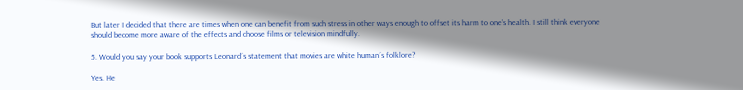But later I decided that there are times when one can benefit from such stress in other ways enough to offset its harm to one’s health. I still think everyone should become more aware of the effects and choose films or television mindfully.

5. Would you say your book supports Leonard´s statement that movies are white human´s folklore?

Yes. He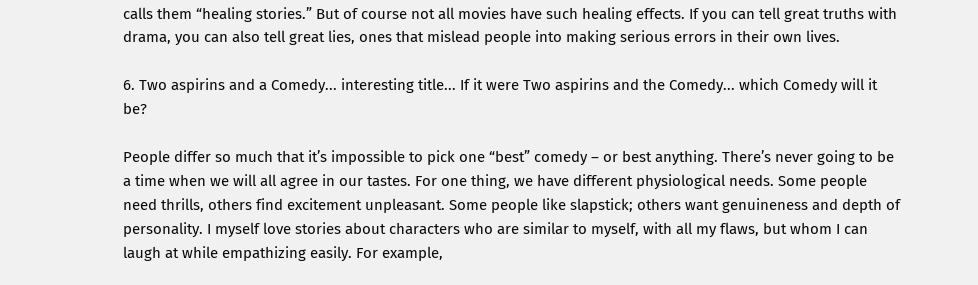calls them “healing stories.” But of course not all movies have such healing effects. If you can tell great truths with drama, you can also tell great lies, ones that mislead people into making serious errors in their own lives.

6. Two aspirins and a Comedy... interesting title... If it were Two aspirins and the Comedy... which Comedy will it be?

People differ so much that it’s impossible to pick one “best” comedy – or best anything. There’s never going to be a time when we will all agree in our tastes. For one thing, we have different physiological needs. Some people need thrills, others find excitement unpleasant. Some people like slapstick; others want genuineness and depth of personality. I myself love stories about characters who are similar to myself, with all my flaws, but whom I can laugh at while empathizing easily. For example,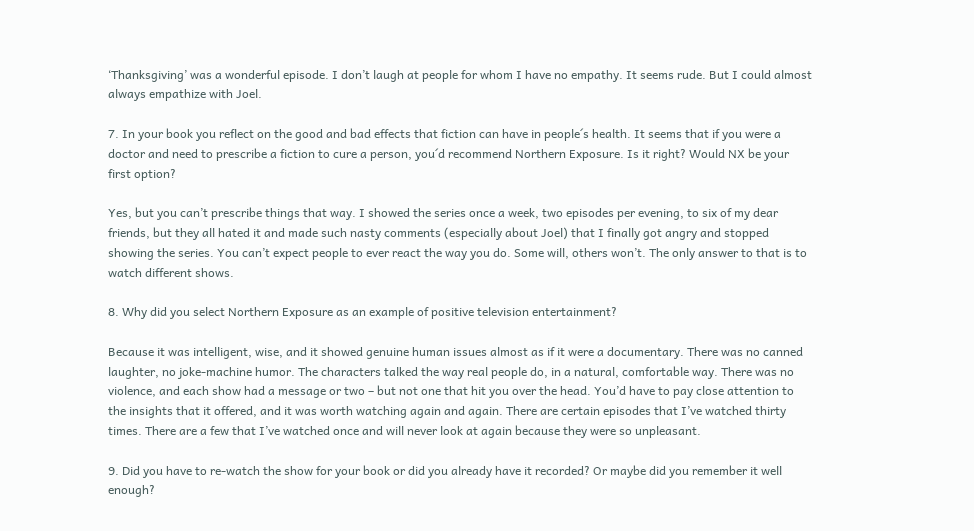‘Thanksgiving’ was a wonderful episode. I don’t laugh at people for whom I have no empathy. It seems rude. But I could almost always empathize with Joel.

7. In your book you reflect on the good and bad effects that fiction can have in people´s health. It seems that if you were a doctor and need to prescribe a fiction to cure a person, you´d recommend Northern Exposure. Is it right? Would NX be your first option?

Yes, but you can’t prescribe things that way. I showed the series once a week, two episodes per evening, to six of my dear friends, but they all hated it and made such nasty comments (especially about Joel) that I finally got angry and stopped showing the series. You can’t expect people to ever react the way you do. Some will, others won’t. The only answer to that is to watch different shows.

8. Why did you select Northern Exposure as an example of positive television entertainment?

Because it was intelligent, wise, and it showed genuine human issues almost as if it were a documentary. There was no canned laughter, no joke-machine humor. The characters talked the way real people do, in a natural, comfortable way. There was no violence, and each show had a message or two – but not one that hit you over the head. You’d have to pay close attention to the insights that it offered, and it was worth watching again and again. There are certain episodes that I’ve watched thirty times. There are a few that I’ve watched once and will never look at again because they were so unpleasant.

9. Did you have to re-watch the show for your book or did you already have it recorded? Or maybe did you remember it well enough?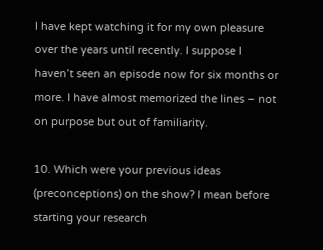I have kept watching it for my own pleasure over the years until recently. I suppose I haven’t seen an episode now for six months or more. I have almost memorized the lines – not on purpose but out of familiarity.

10. Which were your previous ideas (preconceptions) on the show? I mean before starting your research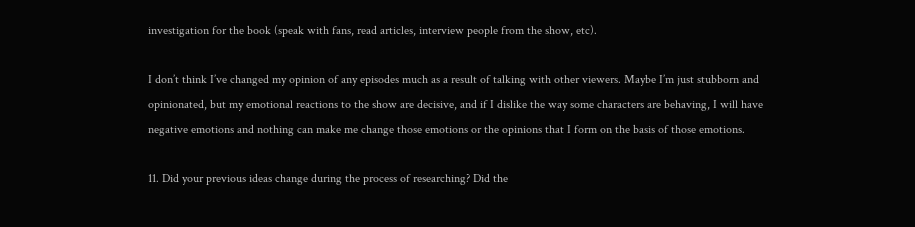investigation for the book (speak with fans, read articles, interview people from the show, etc).

I don’t think I’ve changed my opinion of any episodes much as a result of talking with other viewers. Maybe I’m just stubborn and opinionated, but my emotional reactions to the show are decisive, and if I dislike the way some characters are behaving, I will have negative emotions and nothing can make me change those emotions or the opinions that I form on the basis of those emotions.

11. Did your previous ideas change during the process of researching? Did the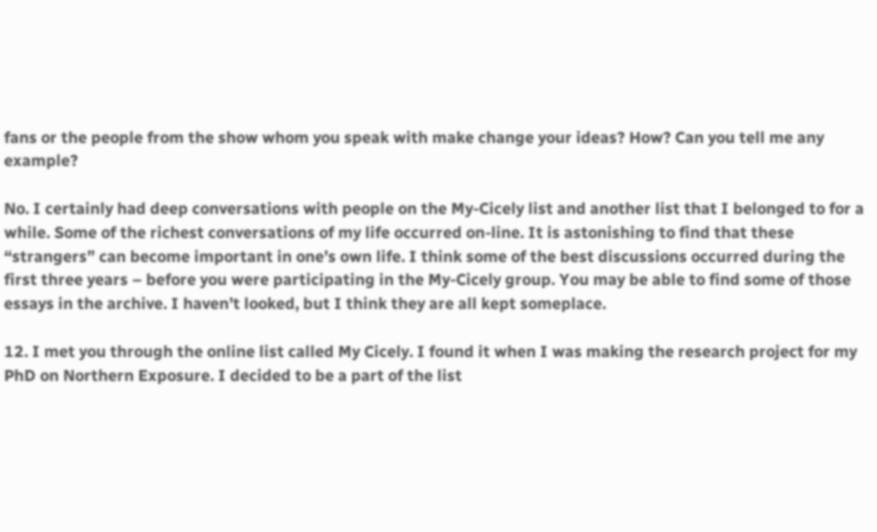fans or the people from the show whom you speak with make change your ideas? How? Can you tell me any example?

No. I certainly had deep conversations with people on the My-Cicely list and another list that I belonged to for a while. Some of the richest conversations of my life occurred on-line. It is astonishing to find that these “strangers” can become important in one’s own life. I think some of the best discussions occurred during the first three years – before you were participating in the My-Cicely group. You may be able to find some of those essays in the archive. I haven’t looked, but I think they are all kept someplace.

12. I met you through the online list called My Cicely. I found it when I was making the research project for my PhD on Northern Exposure. I decided to be a part of the list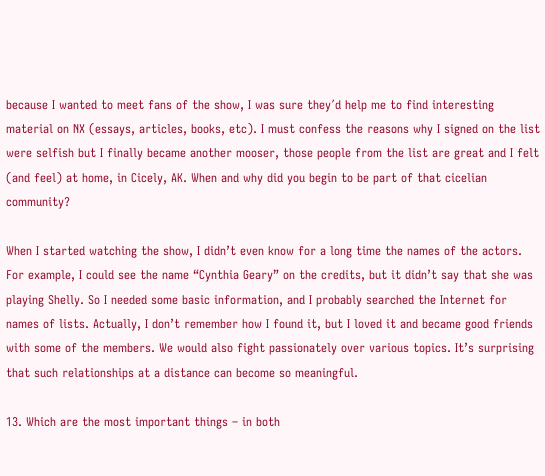because I wanted to meet fans of the show, I was sure they´d help me to find interesting material on NX (essays, articles, books, etc). I must confess the reasons why I signed on the list were selfish but I finally became another mooser, those people from the list are great and I felt (and feel) at home, in Cicely, AK. When and why did you begin to be part of that cicelian community?

When I started watching the show, I didn’t even know for a long time the names of the actors. For example, I could see the name “Cynthia Geary” on the credits, but it didn’t say that she was playing Shelly. So I needed some basic information, and I probably searched the Internet for names of lists. Actually, I don’t remember how I found it, but I loved it and became good friends with some of the members. We would also fight passionately over various topics. It’s surprising that such relationships at a distance can become so meaningful.

13. Which are the most important things – in both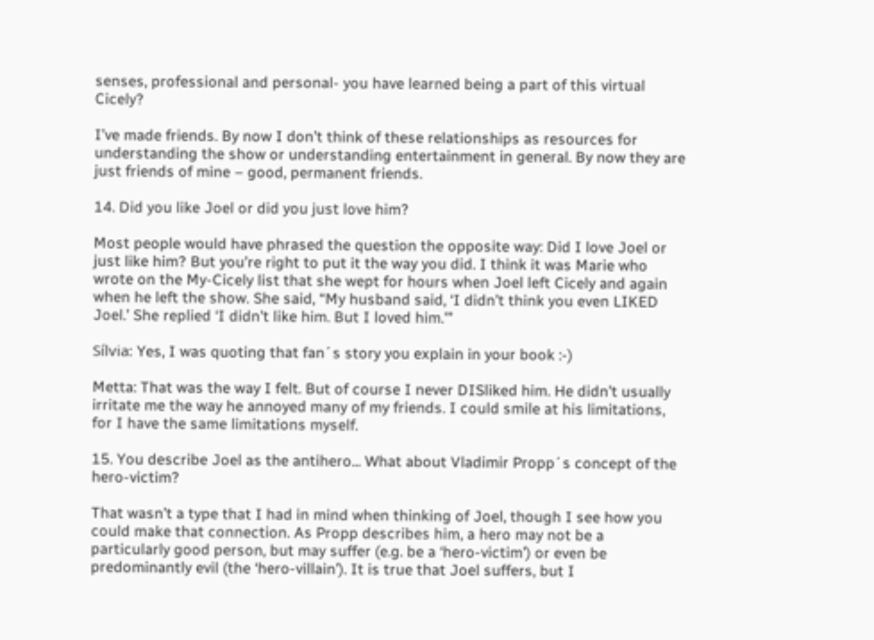senses, professional and personal- you have learned being a part of this virtual Cicely?

I’ve made friends. By now I don’t think of these relationships as resources for understanding the show or understanding entertainment in general. By now they are just friends of mine – good, permanent friends.

14. Did you like Joel or did you just love him?

Most people would have phrased the question the opposite way: Did I love Joel or just like him? But you’re right to put it the way you did. I think it was Marie who wrote on the My-Cicely list that she wept for hours when Joel left Cicely and again when he left the show. She said, “My husband said, ‘I didn’t think you even LIKED Joel.’ She replied ‘I didn’t like him. But I loved him.’”

Sílvia: Yes, I was quoting that fan´s story you explain in your book :-)

Metta: That was the way I felt. But of course I never DISliked him. He didn’t usually irritate me the way he annoyed many of my friends. I could smile at his limitations, for I have the same limitations myself.

15. You describe Joel as the antihero... What about Vladimir Propp´s concept of the hero-victim?

That wasn’t a type that I had in mind when thinking of Joel, though I see how you could make that connection. As Propp describes him, a hero may not be a particularly good person, but may suffer (e.g. be a ‘hero-victim’) or even be predominantly evil (the ‘hero-villain’). It is true that Joel suffers, but I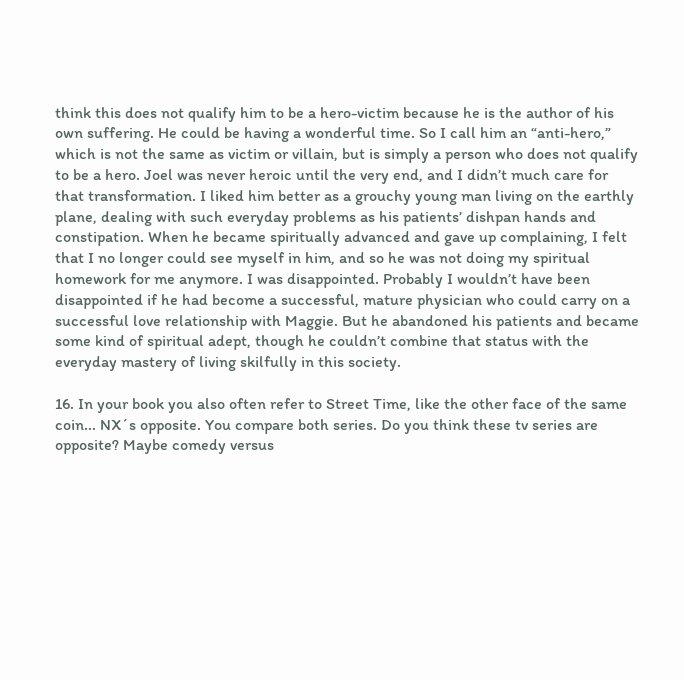think this does not qualify him to be a hero-victim because he is the author of his own suffering. He could be having a wonderful time. So I call him an “anti-hero,” which is not the same as victim or villain, but is simply a person who does not qualify to be a hero. Joel was never heroic until the very end, and I didn’t much care for that transformation. I liked him better as a grouchy young man living on the earthly plane, dealing with such everyday problems as his patients’ dishpan hands and constipation. When he became spiritually advanced and gave up complaining, I felt that I no longer could see myself in him, and so he was not doing my spiritual homework for me anymore. I was disappointed. Probably I wouldn’t have been disappointed if he had become a successful, mature physician who could carry on a successful love relationship with Maggie. But he abandoned his patients and became some kind of spiritual adept, though he couldn’t combine that status with the everyday mastery of living skilfully in this society.

16. In your book you also often refer to Street Time, like the other face of the same coin... NX´s opposite. You compare both series. Do you think these tv series are opposite? Maybe comedy versus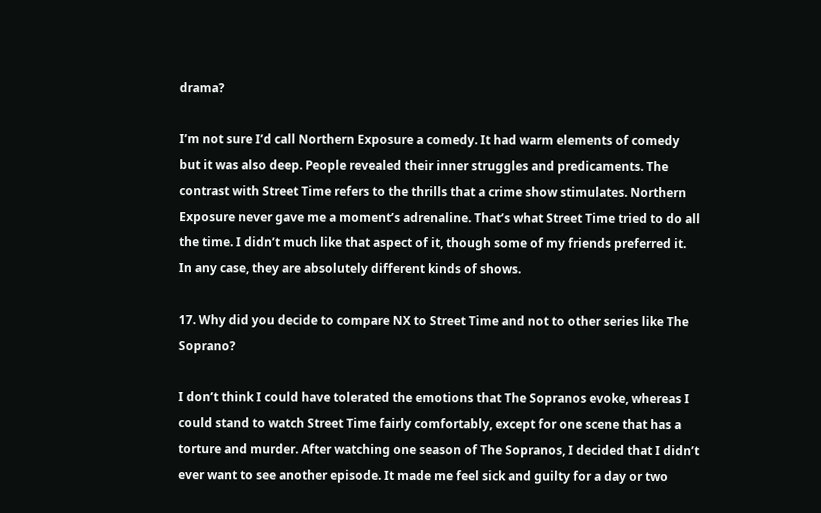drama?

I’m not sure I’d call Northern Exposure a comedy. It had warm elements of comedy but it was also deep. People revealed their inner struggles and predicaments. The contrast with Street Time refers to the thrills that a crime show stimulates. Northern Exposure never gave me a moment’s adrenaline. That’s what Street Time tried to do all the time. I didn’t much like that aspect of it, though some of my friends preferred it. In any case, they are absolutely different kinds of shows.

17. Why did you decide to compare NX to Street Time and not to other series like The Soprano?

I don’t think I could have tolerated the emotions that The Sopranos evoke, whereas I could stand to watch Street Time fairly comfortably, except for one scene that has a torture and murder. After watching one season of The Sopranos, I decided that I didn’t ever want to see another episode. It made me feel sick and guilty for a day or two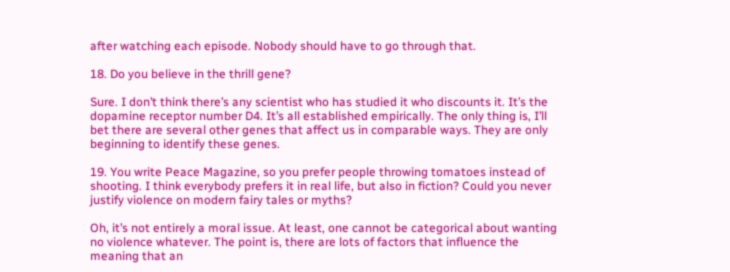after watching each episode. Nobody should have to go through that.

18. Do you believe in the thrill gene?

Sure. I don’t think there’s any scientist who has studied it who discounts it. It’s the dopamine receptor number D4. It’s all established empirically. The only thing is, I’ll bet there are several other genes that affect us in comparable ways. They are only beginning to identify these genes.

19. You write Peace Magazine, so you prefer people throwing tomatoes instead of shooting. I think everybody prefers it in real life, but also in fiction? Could you never justify violence on modern fairy tales or myths?

Oh, it’s not entirely a moral issue. At least, one cannot be categorical about wanting no violence whatever. The point is, there are lots of factors that influence the meaning that an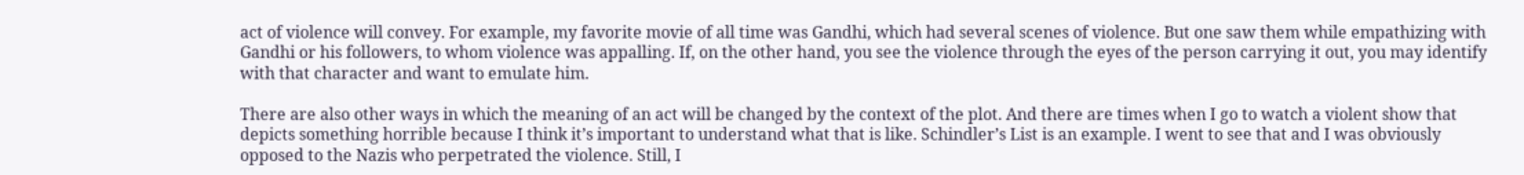act of violence will convey. For example, my favorite movie of all time was Gandhi, which had several scenes of violence. But one saw them while empathizing with Gandhi or his followers, to whom violence was appalling. If, on the other hand, you see the violence through the eyes of the person carrying it out, you may identify with that character and want to emulate him.

There are also other ways in which the meaning of an act will be changed by the context of the plot. And there are times when I go to watch a violent show that depicts something horrible because I think it’s important to understand what that is like. Schindler’s List is an example. I went to see that and I was obviously opposed to the Nazis who perpetrated the violence. Still, I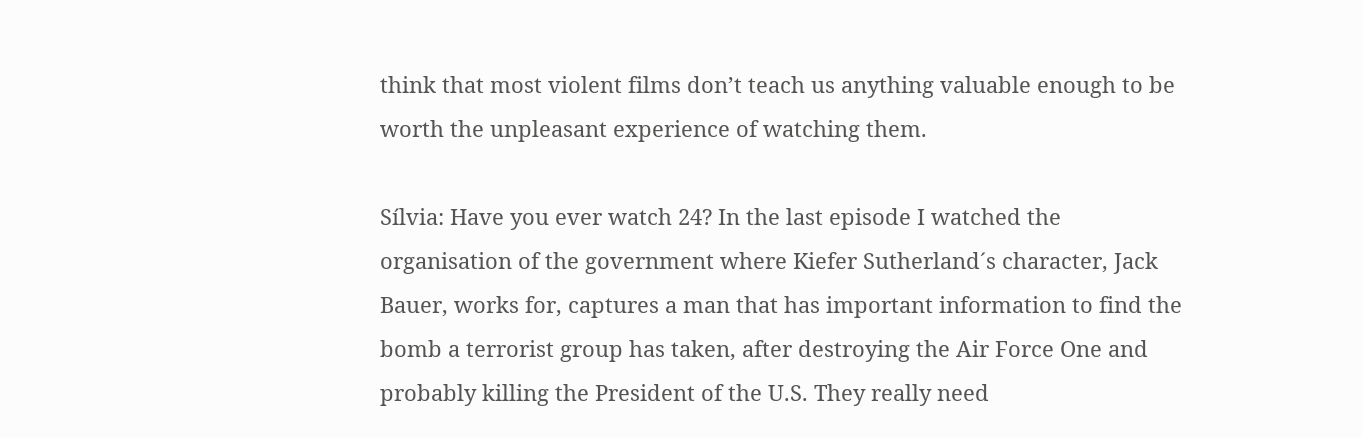think that most violent films don’t teach us anything valuable enough to be worth the unpleasant experience of watching them.

Sílvia: Have you ever watch 24? In the last episode I watched the organisation of the government where Kiefer Sutherland´s character, Jack Bauer, works for, captures a man that has important information to find the bomb a terrorist group has taken, after destroying the Air Force One and probably killing the President of the U.S. They really need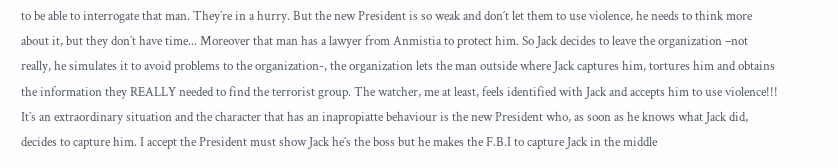to be able to interrogate that man. They´re in a hurry. But the new President is so weak and don´t let them to use violence, he needs to think more about it, but they don´t have time... Moreover that man has a lawyer from Anmistia to protect him. So Jack decides to leave the organization –not really, he simulates it to avoid problems to the organization-, the organization lets the man outside where Jack captures him, tortures him and obtains the information they REALLY needed to find the terrorist group. The watcher, me at least, feels identified with Jack and accepts him to use violence!!! It´s an extraordinary situation and the character that has an inapropiatte behaviour is the new President who, as soon as he knows what Jack did, decides to capture him. I accept the President must show Jack he´s the boss but he makes the F.B.I to capture Jack in the middle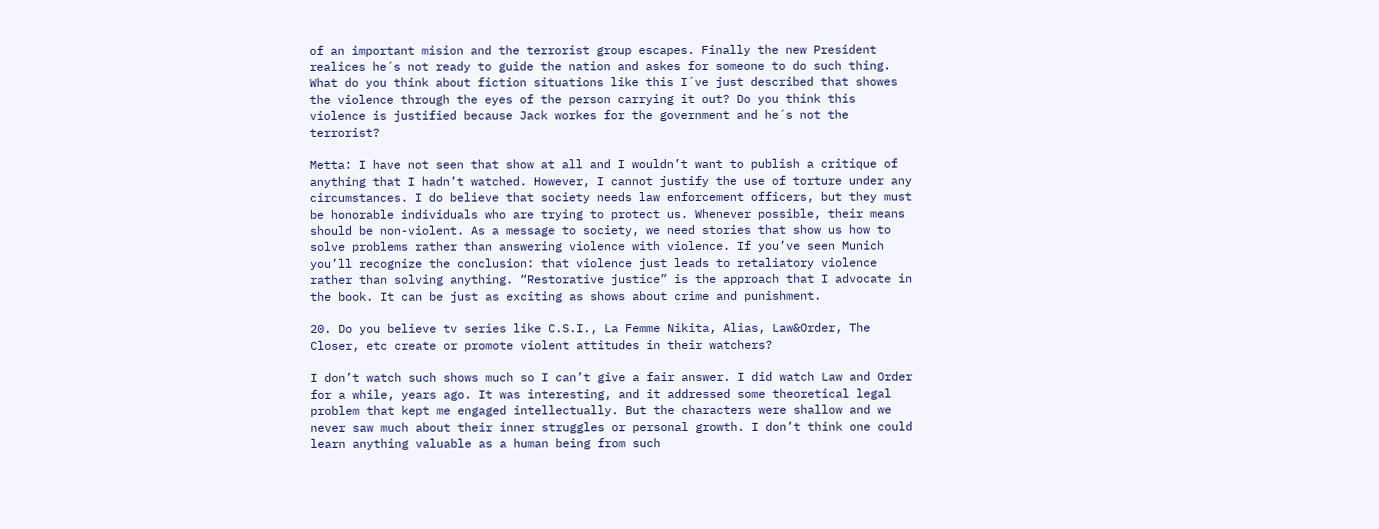of an important mision and the terrorist group escapes. Finally the new President realices he´s not ready to guide the nation and askes for someone to do such thing. What do you think about fiction situations like this I´ve just described that showes the violence through the eyes of the person carrying it out? Do you think this violence is justified because Jack workes for the government and he´s not the terrorist?

Metta: I have not seen that show at all and I wouldn’t want to publish a critique of anything that I hadn’t watched. However, I cannot justify the use of torture under any circumstances. I do believe that society needs law enforcement officers, but they must be honorable individuals who are trying to protect us. Whenever possible, their means should be non-violent. As a message to society, we need stories that show us how to solve problems rather than answering violence with violence. If you’ve seen Munich you’ll recognize the conclusion: that violence just leads to retaliatory violence rather than solving anything. “Restorative justice” is the approach that I advocate in the book. It can be just as exciting as shows about crime and punishment.

20. Do you believe tv series like C.S.I., La Femme Nikita, Alias, Law&Order, The Closer, etc create or promote violent attitudes in their watchers?

I don’t watch such shows much so I can’t give a fair answer. I did watch Law and Order for a while, years ago. It was interesting, and it addressed some theoretical legal problem that kept me engaged intellectually. But the characters were shallow and we never saw much about their inner struggles or personal growth. I don’t think one could learn anything valuable as a human being from such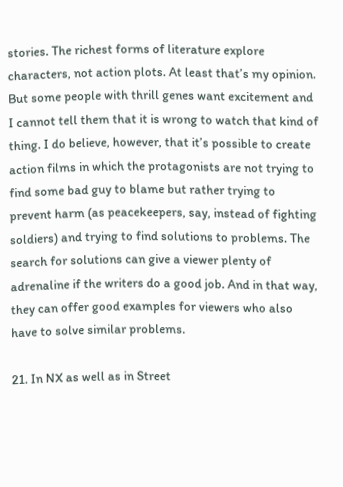stories. The richest forms of literature explore characters, not action plots. At least that’s my opinion. But some people with thrill genes want excitement and I cannot tell them that it is wrong to watch that kind of thing. I do believe, however, that it’s possible to create action films in which the protagonists are not trying to find some bad guy to blame but rather trying to prevent harm (as peacekeepers, say, instead of fighting soldiers) and trying to find solutions to problems. The search for solutions can give a viewer plenty of adrenaline if the writers do a good job. And in that way, they can offer good examples for viewers who also have to solve similar problems.

21. In NX as well as in Street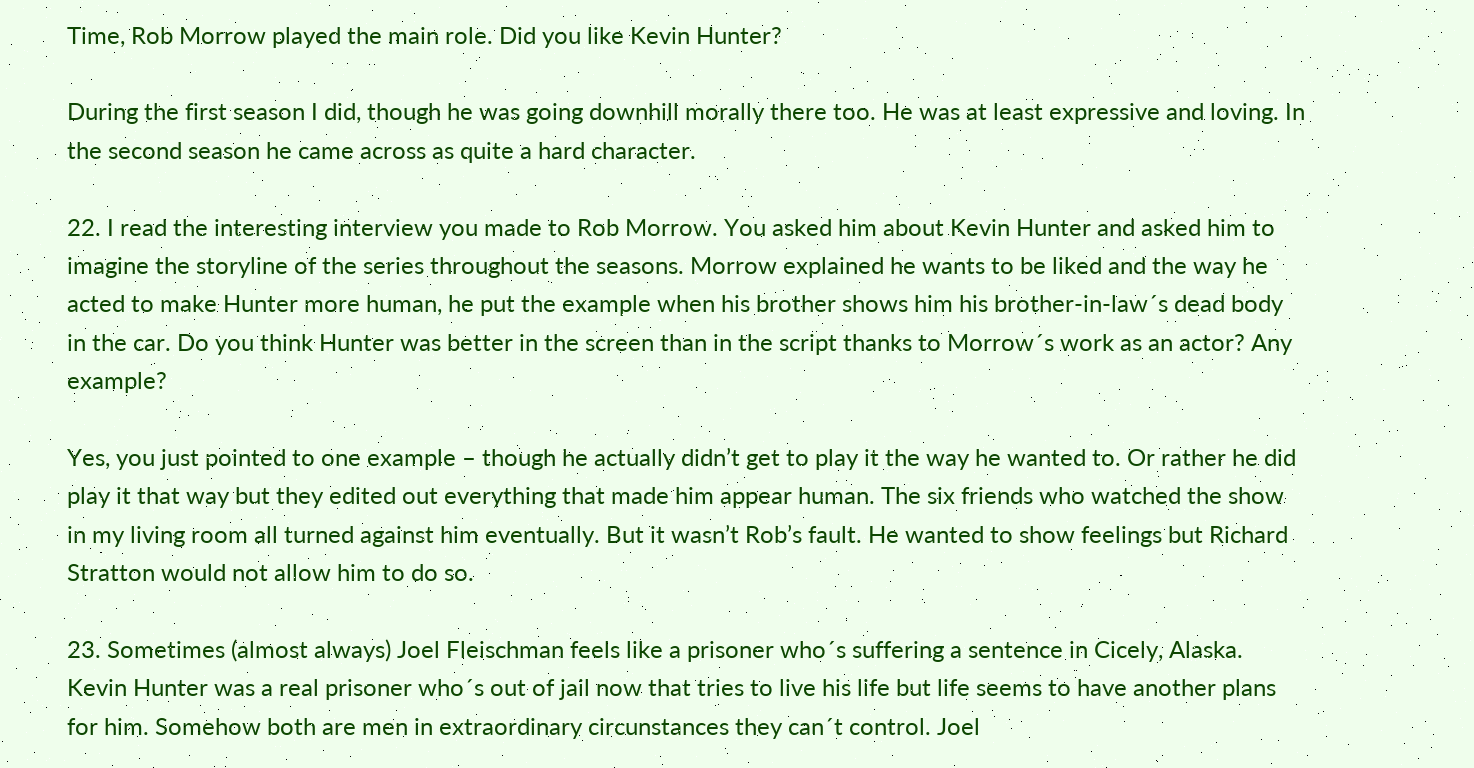Time, Rob Morrow played the main role. Did you like Kevin Hunter?

During the first season I did, though he was going downhill morally there too. He was at least expressive and loving. In the second season he came across as quite a hard character.

22. I read the interesting interview you made to Rob Morrow. You asked him about Kevin Hunter and asked him to imagine the storyline of the series throughout the seasons. Morrow explained he wants to be liked and the way he acted to make Hunter more human, he put the example when his brother shows him his brother-in-law´s dead body in the car. Do you think Hunter was better in the screen than in the script thanks to Morrow´s work as an actor? Any example?

Yes, you just pointed to one example – though he actually didn’t get to play it the way he wanted to. Or rather he did play it that way but they edited out everything that made him appear human. The six friends who watched the show in my living room all turned against him eventually. But it wasn’t Rob’s fault. He wanted to show feelings but Richard Stratton would not allow him to do so.

23. Sometimes (almost always) Joel Fleischman feels like a prisoner who´s suffering a sentence in Cicely, Alaska. Kevin Hunter was a real prisoner who´s out of jail now that tries to live his life but life seems to have another plans for him. Somehow both are men in extraordinary circunstances they can´t control. Joel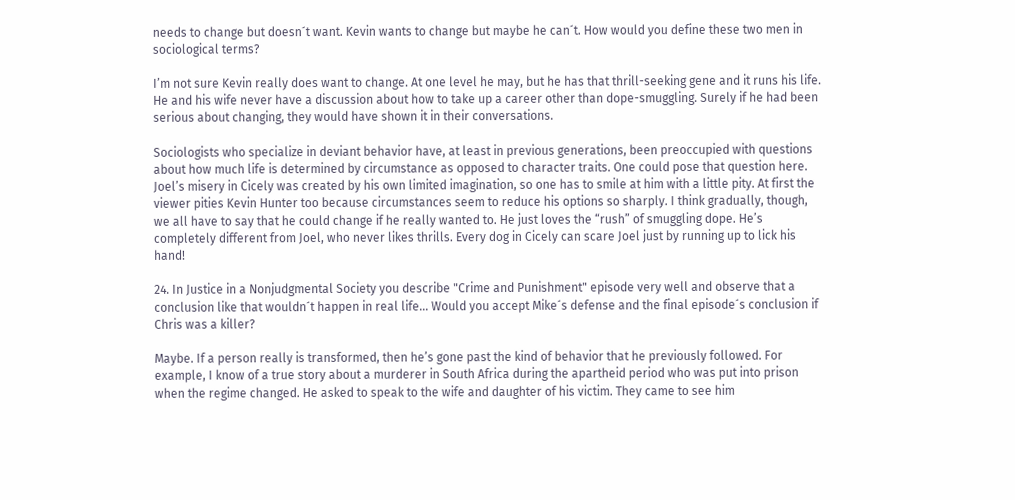needs to change but doesn´t want. Kevin wants to change but maybe he can´t. How would you define these two men in sociological terms?

I’m not sure Kevin really does want to change. At one level he may, but he has that thrill-seeking gene and it runs his life. He and his wife never have a discussion about how to take up a career other than dope-smuggling. Surely if he had been serious about changing, they would have shown it in their conversations.

Sociologists who specialize in deviant behavior have, at least in previous generations, been preoccupied with questions about how much life is determined by circumstance as opposed to character traits. One could pose that question here. Joel’s misery in Cicely was created by his own limited imagination, so one has to smile at him with a little pity. At first the viewer pities Kevin Hunter too because circumstances seem to reduce his options so sharply. I think gradually, though, we all have to say that he could change if he really wanted to. He just loves the “rush” of smuggling dope. He’s completely different from Joel, who never likes thrills. Every dog in Cicely can scare Joel just by running up to lick his hand!

24. In Justice in a Nonjudgmental Society you describe "Crime and Punishment" episode very well and observe that a conclusion like that wouldn´t happen in real life... Would you accept Mike´s defense and the final episode´s conclusion if Chris was a killer?

Maybe. If a person really is transformed, then he’s gone past the kind of behavior that he previously followed. For example, I know of a true story about a murderer in South Africa during the apartheid period who was put into prison when the regime changed. He asked to speak to the wife and daughter of his victim. They came to see him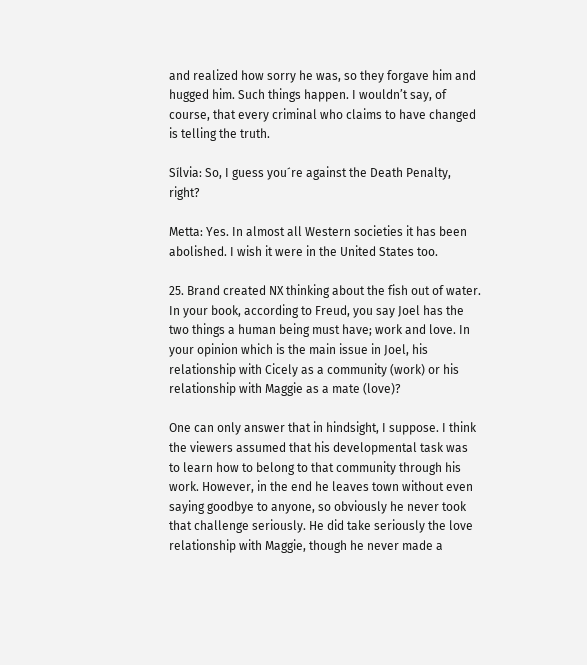and realized how sorry he was, so they forgave him and hugged him. Such things happen. I wouldn’t say, of course, that every criminal who claims to have changed is telling the truth.

Sílvia: So, I guess you´re against the Death Penalty, right?

Metta: Yes. In almost all Western societies it has been abolished. I wish it were in the United States too.

25. Brand created NX thinking about the fish out of water. In your book, according to Freud, you say Joel has the two things a human being must have; work and love. In your opinion which is the main issue in Joel, his relationship with Cicely as a community (work) or his relationship with Maggie as a mate (love)?

One can only answer that in hindsight, I suppose. I think the viewers assumed that his developmental task was to learn how to belong to that community through his work. However, in the end he leaves town without even saying goodbye to anyone, so obviously he never took that challenge seriously. He did take seriously the love relationship with Maggie, though he never made a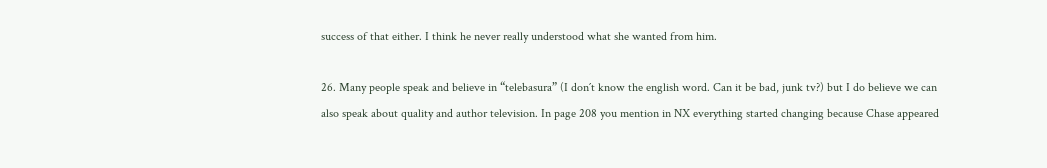success of that either. I think he never really understood what she wanted from him.

26. Many people speak and believe in “telebasura” (I don´t know the english word. Can it be bad, junk tv?) but I do believe we can also speak about quality and author television. In page 208 you mention in NX everything started changing because Chase appeared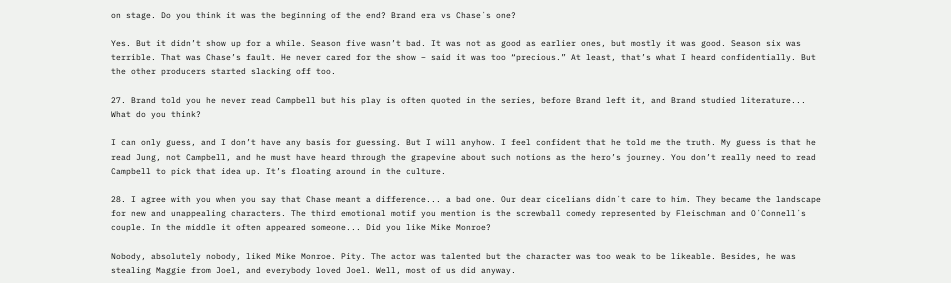on stage. Do you think it was the beginning of the end? Brand era vs Chase´s one?

Yes. But it didn’t show up for a while. Season five wasn’t bad. It was not as good as earlier ones, but mostly it was good. Season six was terrible. That was Chase’s fault. He never cared for the show – said it was too “precious.” At least, that’s what I heard confidentially. But the other producers started slacking off too.

27. Brand told you he never read Campbell but his play is often quoted in the series, before Brand left it, and Brand studied literature... What do you think?

I can only guess, and I don’t have any basis for guessing. But I will anyhow. I feel confident that he told me the truth. My guess is that he read Jung, not Campbell, and he must have heard through the grapevine about such notions as the hero’s journey. You don’t really need to read Campbell to pick that idea up. It’s floating around in the culture.

28. I agree with you when you say that Chase meant a difference... a bad one. Our dear cicelians didn´t care to him. They became the landscape for new and unappealing characters. The third emotional motif you mention is the screwball comedy represented by Fleischman and O´Connell´s couple. In the middle it often appeared someone... Did you like Mike Monroe?

Nobody, absolutely nobody, liked Mike Monroe. Pity. The actor was talented but the character was too weak to be likeable. Besides, he was stealing Maggie from Joel, and everybody loved Joel. Well, most of us did anyway.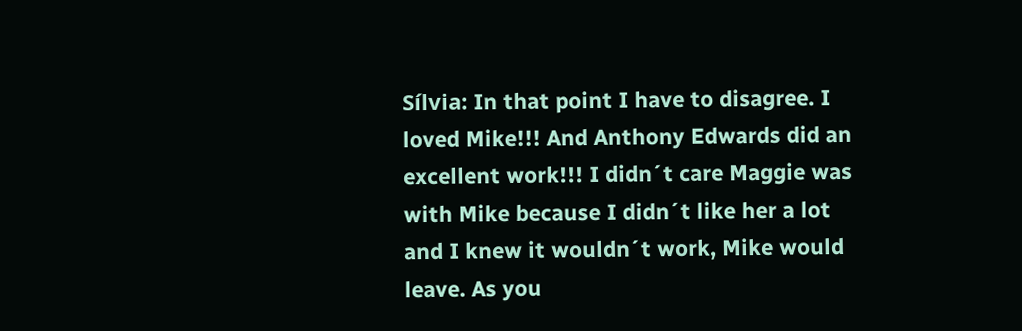Sílvia: In that point I have to disagree. I loved Mike!!! And Anthony Edwards did an excellent work!!! I didn´t care Maggie was with Mike because I didn´t like her a lot and I knew it wouldn´t work, Mike would leave. As you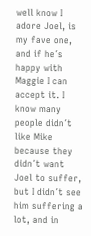well know I adore Joel, is my fave one, and if he´s happy with Maggie I can accept it. I know many people didn´t like Mike because they didn´t want Joel to suffer, but I didn´t see him suffering a lot, and in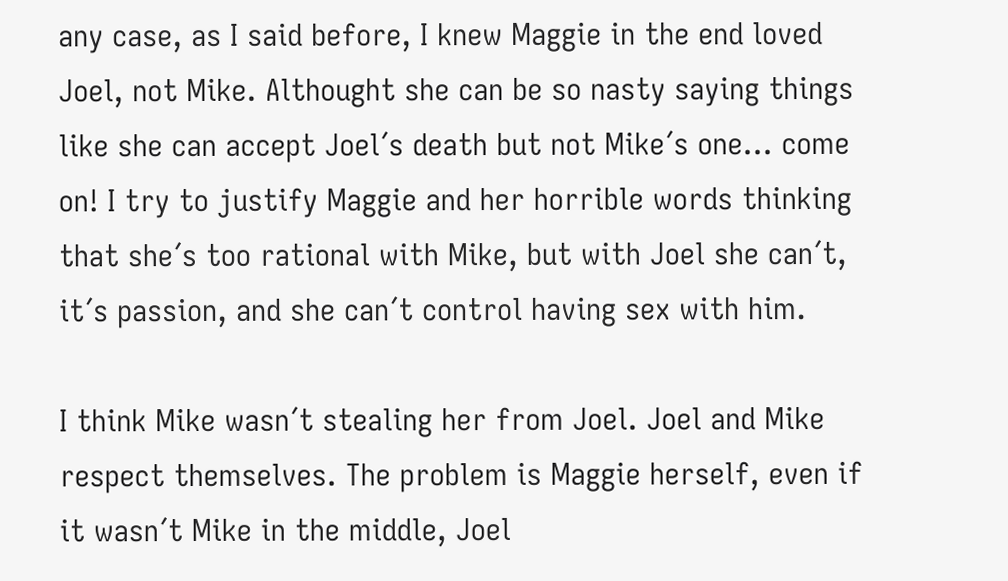any case, as I said before, I knew Maggie in the end loved Joel, not Mike. Althought she can be so nasty saying things like she can accept Joel´s death but not Mike´s one... come on! I try to justify Maggie and her horrible words thinking that she´s too rational with Mike, but with Joel she can´t, it´s passion, and she can´t control having sex with him.

I think Mike wasn´t stealing her from Joel. Joel and Mike respect themselves. The problem is Maggie herself, even if it wasn´t Mike in the middle, Joel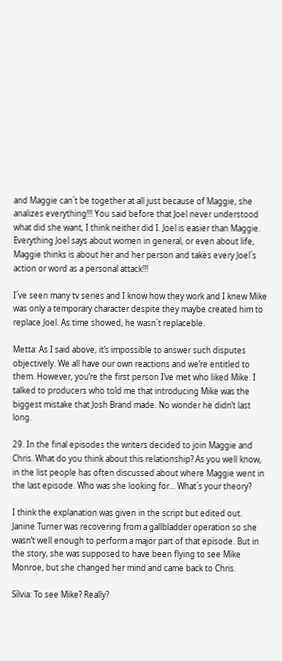and Maggie can´t be together at all just because of Maggie, she analizes everything!!! You said before that Joel never understood what did she want, I think neither did I. Joel is easier than Maggie. Everything Joel says about women in general, or even about life, Maggie thinks is about her and her person and takes every Joel´s action or word as a personal attack!!!

I´ve seen many tv series and I know how they work and I knew Mike was only a temporary character despite they maybe created him to replace Joel. As time showed, he wasn´t replaceble.

Metta: As I said above, it’s impossible to answer such disputes objectively. We all have our own reactions and we’re entitled to them. However, you’re the first person I’ve met who liked Mike. I talked to producers who told me that introducing Mike was the biggest mistake that Josh Brand made. No wonder he didn’t last long.

29. In the final episodes the writers decided to join Maggie and Chris. What do you think about this relationship? As you well know, in the list people has often discussed about where Maggie went in the last episode. Who was she looking for... What´s your theory?

I think the explanation was given in the script but edited out. Janine Turner was recovering from a gallbladder operation so she wasn’t well enough to perform a major part of that episode. But in the story, she was supposed to have been flying to see Mike Monroe, but she changed her mind and came back to Chris.

Sílvia: To see Mike? Really?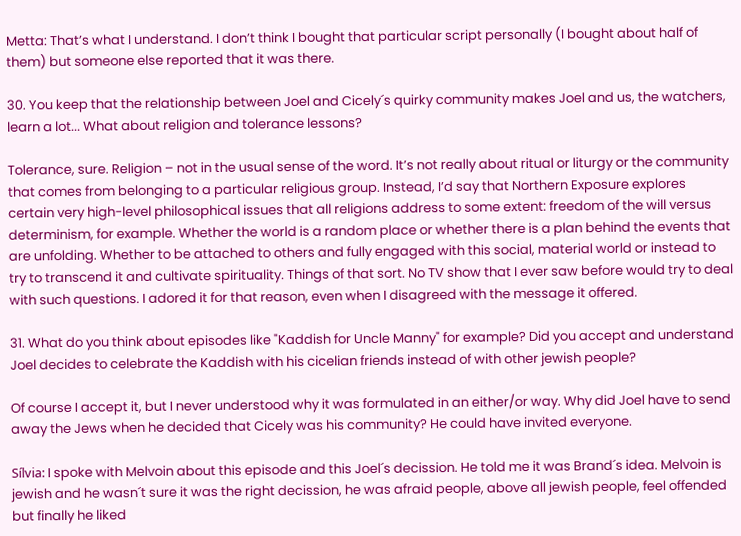Metta: That’s what I understand. I don’t think I bought that particular script personally (I bought about half of them) but someone else reported that it was there.

30. You keep that the relationship between Joel and Cicely´s quirky community makes Joel and us, the watchers, learn a lot... What about religion and tolerance lessons?

Tolerance, sure. Religion – not in the usual sense of the word. It’s not really about ritual or liturgy or the community that comes from belonging to a particular religious group. Instead, I’d say that Northern Exposure explores certain very high-level philosophical issues that all religions address to some extent: freedom of the will versus determinism, for example. Whether the world is a random place or whether there is a plan behind the events that are unfolding. Whether to be attached to others and fully engaged with this social, material world or instead to try to transcend it and cultivate spirituality. Things of that sort. No TV show that I ever saw before would try to deal with such questions. I adored it for that reason, even when I disagreed with the message it offered.

31. What do you think about episodes like "Kaddish for Uncle Manny" for example? Did you accept and understand Joel decides to celebrate the Kaddish with his cicelian friends instead of with other jewish people?

Of course I accept it, but I never understood why it was formulated in an either/or way. Why did Joel have to send away the Jews when he decided that Cicely was his community? He could have invited everyone.

Sílvia: I spoke with Melvoin about this episode and this Joel´s decission. He told me it was Brand´s idea. Melvoin is jewish and he wasn´t sure it was the right decission, he was afraid people, above all jewish people, feel offended but finally he liked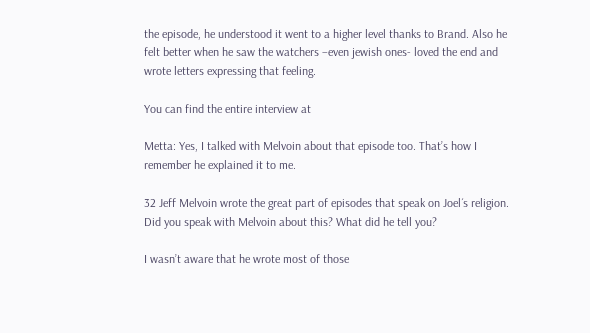the episode, he understood it went to a higher level thanks to Brand. Also he felt better when he saw the watchers –even jewish ones- loved the end and wrote letters expressing that feeling.

You can find the entire interview at

Metta: Yes, I talked with Melvoin about that episode too. That’s how I remember he explained it to me.

32 Jeff Melvoin wrote the great part of episodes that speak on Joel´s religion. Did you speak with Melvoin about this? What did he tell you?

I wasn’t aware that he wrote most of those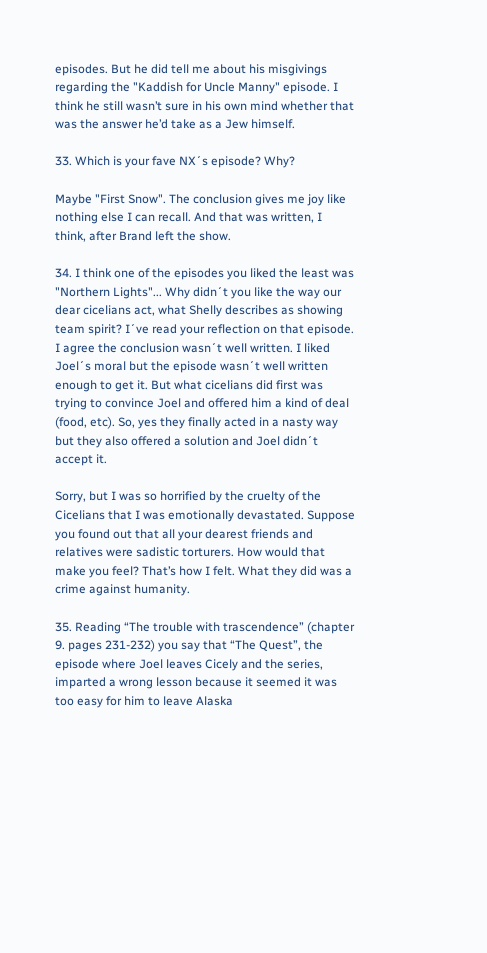episodes. But he did tell me about his misgivings regarding the "Kaddish for Uncle Manny" episode. I think he still wasn’t sure in his own mind whether that was the answer he’d take as a Jew himself.

33. Which is your fave NX´s episode? Why?

Maybe "First Snow". The conclusion gives me joy like nothing else I can recall. And that was written, I think, after Brand left the show.

34. I think one of the episodes you liked the least was "Northern Lights"... Why didn´t you like the way our dear cicelians act, what Shelly describes as showing team spirit? I´ve read your reflection on that episode. I agree the conclusion wasn´t well written. I liked Joel´s moral but the episode wasn´t well written enough to get it. But what cicelians did first was trying to convince Joel and offered him a kind of deal (food, etc). So, yes they finally acted in a nasty way but they also offered a solution and Joel didn´t accept it.

Sorry, but I was so horrified by the cruelty of the Cicelians that I was emotionally devastated. Suppose you found out that all your dearest friends and relatives were sadistic torturers. How would that make you feel? That’s how I felt. What they did was a crime against humanity.

35. Reading “The trouble with trascendence” (chapter 9. pages 231-232) you say that “The Quest”, the episode where Joel leaves Cicely and the series, imparted a wrong lesson because it seemed it was too easy for him to leave Alaska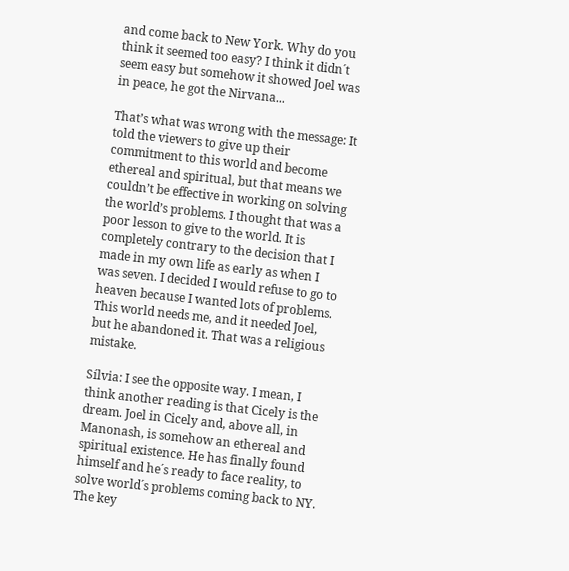and come back to New York. Why do you think it seemed too easy? I think it didn´t seem easy but somehow it showed Joel was in peace, he got the Nirvana...

That’s what was wrong with the message: It told the viewers to give up their commitment to this world and become ethereal and spiritual, but that means we couldn’t be effective in working on solving the world’s problems. I thought that was a poor lesson to give to the world. It is completely contrary to the decision that I made in my own life as early as when I was seven. I decided I would refuse to go to heaven because I wanted lots of problems. This world needs me, and it needed Joel, but he abandoned it. That was a religious mistake.

Sílvia: I see the opposite way. I mean, I think another reading is that Cicely is the dream. Joel in Cicely and, above all, in Manonash, is somehow an ethereal and spiritual existence. He has finally found himself and he´s ready to face reality, to solve world´s problems coming back to NY. The key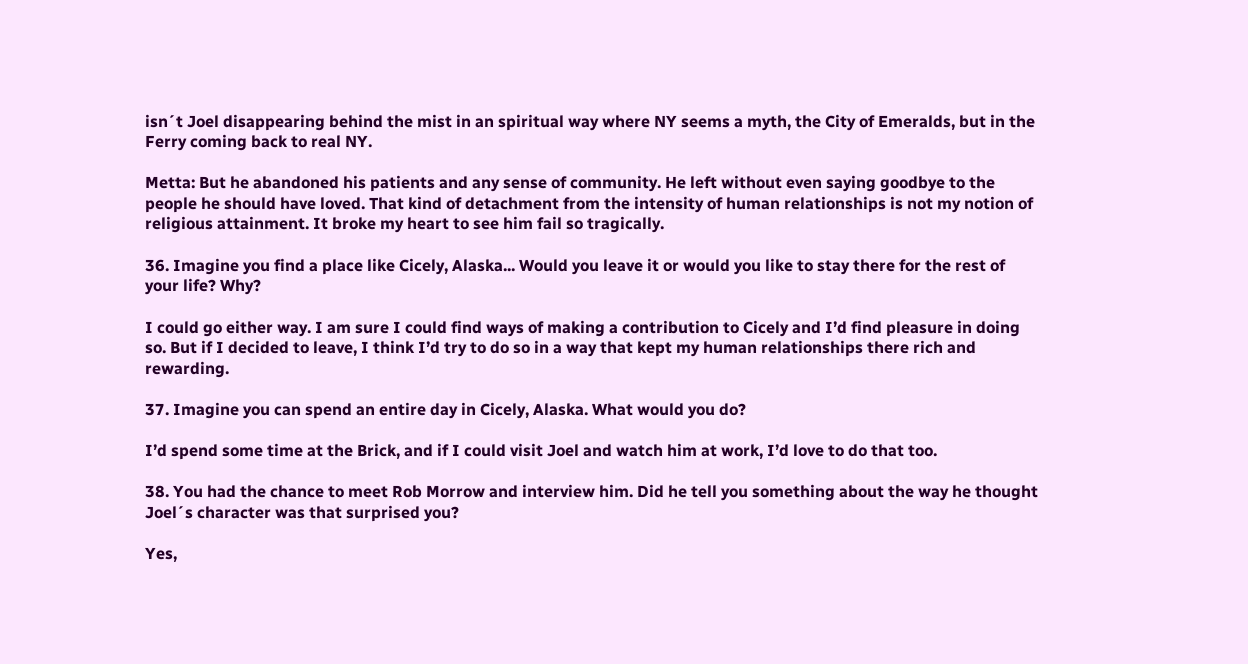isn´t Joel disappearing behind the mist in an spiritual way where NY seems a myth, the City of Emeralds, but in the Ferry coming back to real NY.

Metta: But he abandoned his patients and any sense of community. He left without even saying goodbye to the people he should have loved. That kind of detachment from the intensity of human relationships is not my notion of religious attainment. It broke my heart to see him fail so tragically.

36. Imagine you find a place like Cicely, Alaska... Would you leave it or would you like to stay there for the rest of your life? Why?

I could go either way. I am sure I could find ways of making a contribution to Cicely and I’d find pleasure in doing so. But if I decided to leave, I think I’d try to do so in a way that kept my human relationships there rich and rewarding.

37. Imagine you can spend an entire day in Cicely, Alaska. What would you do?

I’d spend some time at the Brick, and if I could visit Joel and watch him at work, I’d love to do that too.

38. You had the chance to meet Rob Morrow and interview him. Did he tell you something about the way he thought Joel´s character was that surprised you?

Yes,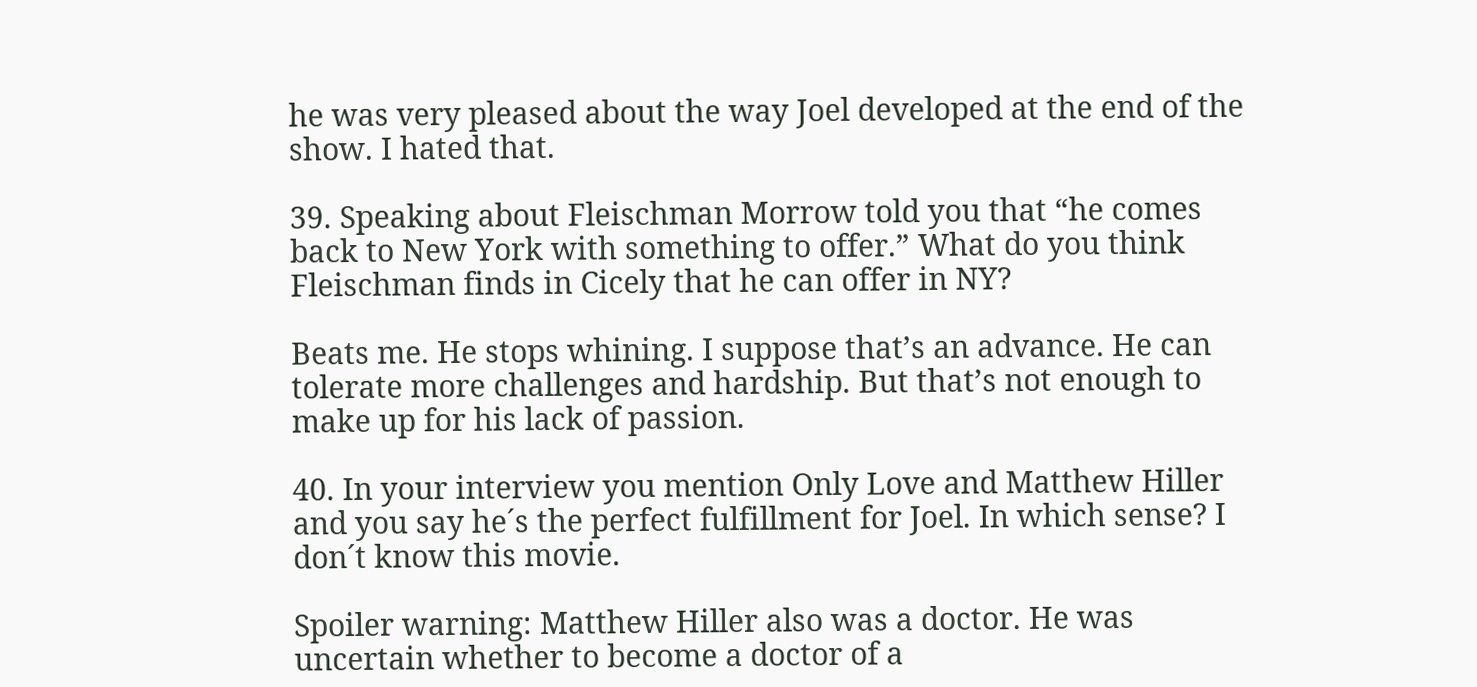he was very pleased about the way Joel developed at the end of the show. I hated that.

39. Speaking about Fleischman Morrow told you that “he comes back to New York with something to offer.” What do you think Fleischman finds in Cicely that he can offer in NY?

Beats me. He stops whining. I suppose that’s an advance. He can tolerate more challenges and hardship. But that’s not enough to make up for his lack of passion.

40. In your interview you mention Only Love and Matthew Hiller and you say he´s the perfect fulfillment for Joel. In which sense? I don´t know this movie.

Spoiler warning: Matthew Hiller also was a doctor. He was uncertain whether to become a doctor of a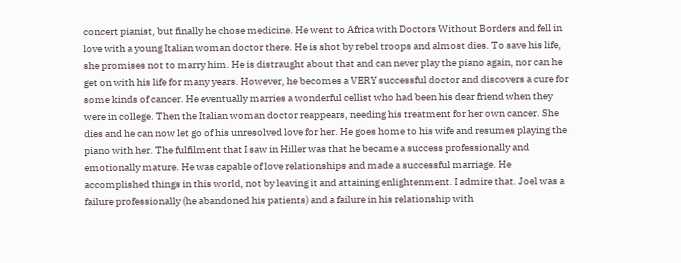concert pianist, but finally he chose medicine. He went to Africa with Doctors Without Borders and fell in love with a young Italian woman doctor there. He is shot by rebel troops and almost dies. To save his life, she promises not to marry him. He is distraught about that and can never play the piano again, nor can he get on with his life for many years. However, he becomes a VERY successful doctor and discovers a cure for some kinds of cancer. He eventually marries a wonderful cellist who had been his dear friend when they were in college. Then the Italian woman doctor reappears, needing his treatment for her own cancer. She dies and he can now let go of his unresolved love for her. He goes home to his wife and resumes playing the piano with her. The fulfilment that I saw in Hiller was that he became a success professionally and emotionally mature. He was capable of love relationships and made a successful marriage. He accomplished things in this world, not by leaving it and attaining enlightenment. I admire that. Joel was a failure professionally (he abandoned his patients) and a failure in his relationship with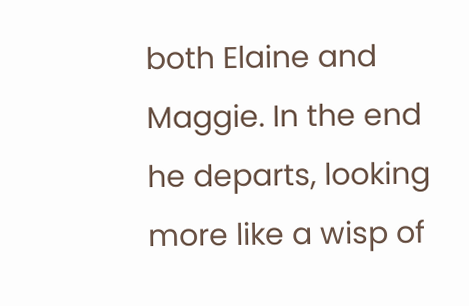both Elaine and Maggie. In the end he departs, looking more like a wisp of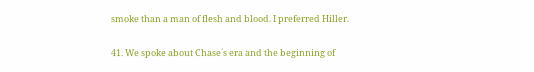smoke than a man of flesh and blood. I preferred Hiller.

41. We spoke about Chase´s era and the beginning of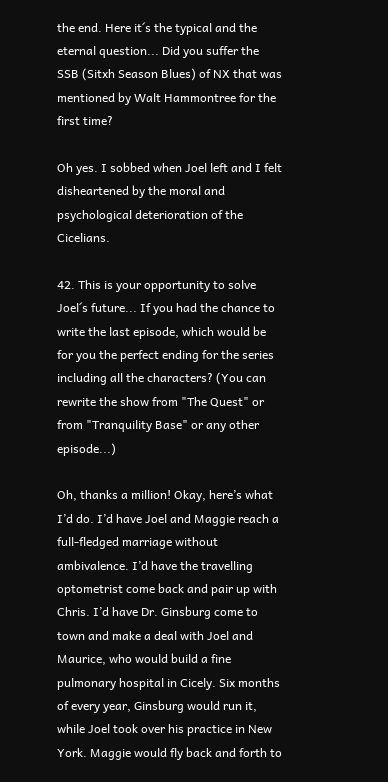the end. Here it´s the typical and the eternal question... Did you suffer the SSB (Sitxh Season Blues) of NX that was mentioned by Walt Hammontree for the first time?

Oh yes. I sobbed when Joel left and I felt disheartened by the moral and psychological deterioration of the Cicelians.

42. This is your opportunity to solve Joel´s future... If you had the chance to write the last episode, which would be for you the perfect ending for the series including all the characters? (You can rewrite the show from "The Quest" or from "Tranquility Base" or any other episode...)

Oh, thanks a million! Okay, here’s what I’d do. I’d have Joel and Maggie reach a full-fledged marriage without ambivalence. I’d have the travelling optometrist come back and pair up with Chris. I’d have Dr. Ginsburg come to town and make a deal with Joel and Maurice, who would build a fine pulmonary hospital in Cicely. Six months of every year, Ginsburg would run it, while Joel took over his practice in New York. Maggie would fly back and forth to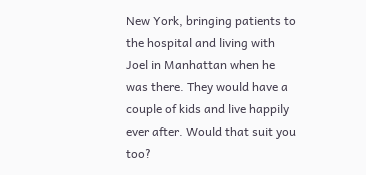New York, bringing patients to the hospital and living with Joel in Manhattan when he was there. They would have a couple of kids and live happily ever after. Would that suit you too?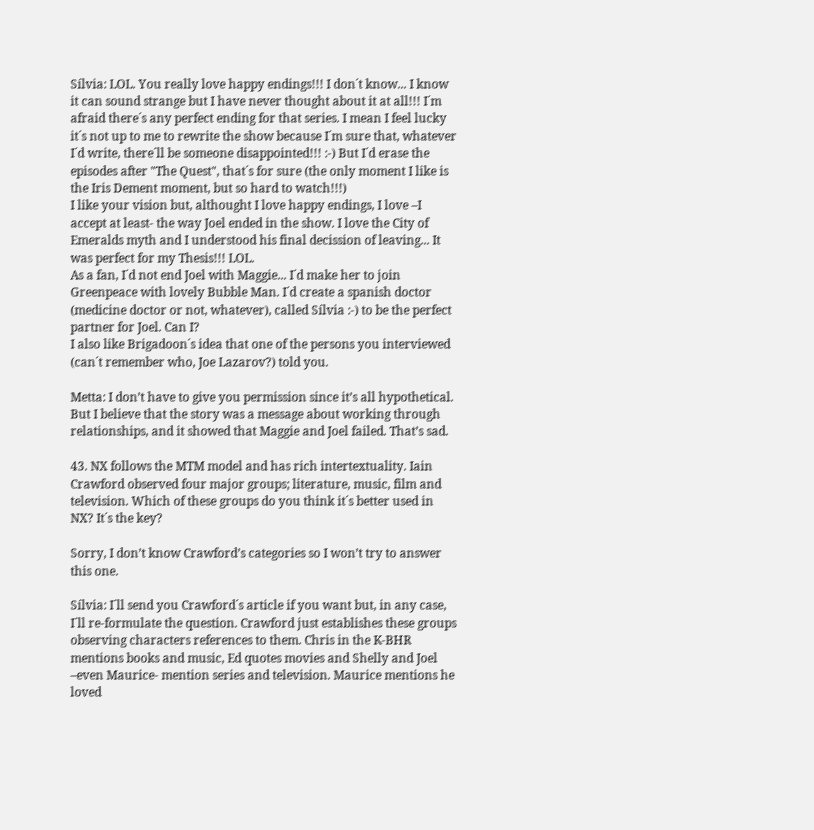Sílvia: LOL. You really love happy endings!!! I don´t know... I know it can sound strange but I have never thought about it at all!!! I´m afraid there´s any perfect ending for that series. I mean I feel lucky it´s not up to me to rewrite the show because I´m sure that, whatever I´d write, there´ll be someone disappointed!!! :-) But I´d erase the episodes after "The Quest", that´s for sure (the only moment I like is the Iris Dement moment, but so hard to watch!!!)
I like your vision but, althought I love happy endings, I love –I accept at least- the way Joel ended in the show. I love the City of Emeralds myth and I understood his final decission of leaving... It was perfect for my Thesis!!! LOL.
As a fan, I´d not end Joel with Maggie... I´d make her to join Greenpeace with lovely Bubble Man. I´d create a spanish doctor (medicine doctor or not, whatever), called Sílvia :-) to be the perfect partner for Joel. Can I?
I also like Brigadoon´s idea that one of the persons you interviewed (can´t remember who, Joe Lazarov?) told you.

Metta: I don’t have to give you permission since it’s all hypothetical. But I believe that the story was a message about working through relationships, and it showed that Maggie and Joel failed. That’s sad.

43. NX follows the MTM model and has rich intertextuality. Iain Crawford observed four major groups; literature, music, film and television. Which of these groups do you think it´s better used in NX? It´s the key?

Sorry, I don’t know Crawford’s categories so I won’t try to answer this one.

Sílvia: I´ll send you Crawford´s article if you want but, in any case, I´ll re-formulate the question. Crawford just establishes these groups observing characters references to them. Chris in the K-BHR mentions books and music, Ed quotes movies and Shelly and Joel –even Maurice- mention series and television. Maurice mentions he loved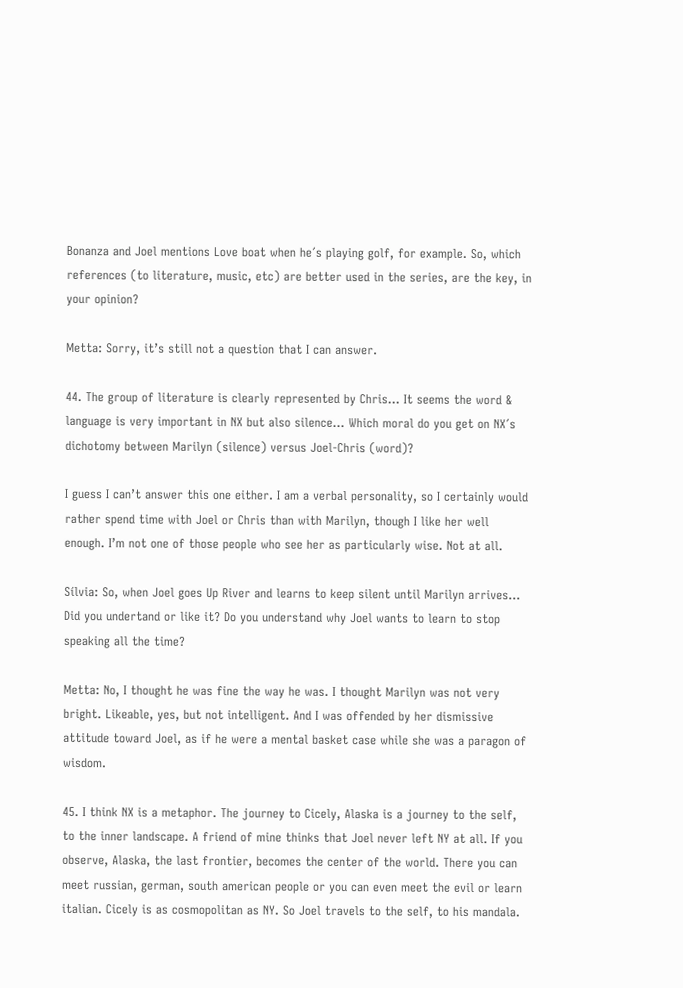Bonanza and Joel mentions Love boat when he´s playing golf, for example. So, which references (to literature, music, etc) are better used in the series, are the key, in your opinion?

Metta: Sorry, it’s still not a question that I can answer.

44. The group of literature is clearly represented by Chris... It seems the word & language is very important in NX but also silence... Which moral do you get on NX´s dichotomy between Marilyn (silence) versus Joel-Chris (word)?

I guess I can’t answer this one either. I am a verbal personality, so I certainly would rather spend time with Joel or Chris than with Marilyn, though I like her well enough. I’m not one of those people who see her as particularly wise. Not at all.

Sílvia: So, when Joel goes Up River and learns to keep silent until Marilyn arrives... Did you undertand or like it? Do you understand why Joel wants to learn to stop speaking all the time?

Metta: No, I thought he was fine the way he was. I thought Marilyn was not very bright. Likeable, yes, but not intelligent. And I was offended by her dismissive attitude toward Joel, as if he were a mental basket case while she was a paragon of wisdom.

45. I think NX is a metaphor. The journey to Cicely, Alaska is a journey to the self, to the inner landscape. A friend of mine thinks that Joel never left NY at all. If you observe, Alaska, the last frontier, becomes the center of the world. There you can meet russian, german, south american people or you can even meet the evil or learn italian. Cicely is as cosmopolitan as NY. So Joel travels to the self, to his mandala.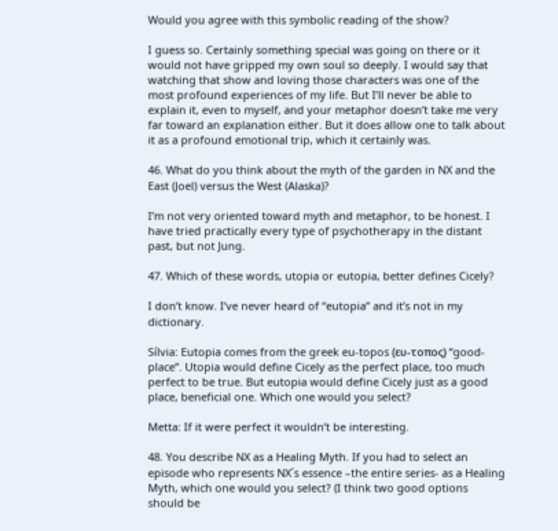Would you agree with this symbolic reading of the show?

I guess so. Certainly something special was going on there or it would not have gripped my own soul so deeply. I would say that watching that show and loving those characters was one of the most profound experiences of my life. But I’ll never be able to explain it, even to myself, and your metaphor doesn’t take me very far toward an explanation either. But it does allow one to talk about it as a profound emotional trip, which it certainly was.

46. What do you think about the myth of the garden in NX and the East (Joel) versus the West (Alaska)?

I’m not very oriented toward myth and metaphor, to be honest. I have tried practically every type of psychotherapy in the distant past, but not Jung.

47. Which of these words, utopia or eutopia, better defines Cicely?

I don’t know. I’ve never heard of “eutopia” and it’s not in my dictionary.

Sílvia: Eutopia comes from the greek eu-topos (ευ-τοπος) “good-place”. Utopia would define Cicely as the perfect place, too much perfect to be true. But eutopia would define Cicely just as a good place, beneficial one. Which one would you select?

Metta: If it were perfect it wouldn’t be interesting.

48. You describe NX as a Healing Myth. If you had to select an episode who represents NX´s essence –the entire series- as a Healing Myth, which one would you select? (I think two good options should be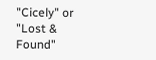"Cicely" or "Lost & Found"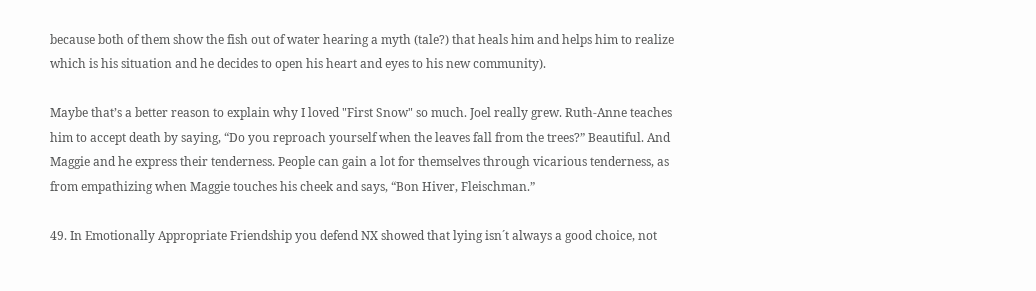because both of them show the fish out of water hearing a myth (tale?) that heals him and helps him to realize which is his situation and he decides to open his heart and eyes to his new community).

Maybe that’s a better reason to explain why I loved "First Snow" so much. Joel really grew. Ruth-Anne teaches him to accept death by saying, “Do you reproach yourself when the leaves fall from the trees?” Beautiful. And Maggie and he express their tenderness. People can gain a lot for themselves through vicarious tenderness, as from empathizing when Maggie touches his cheek and says, “Bon Hiver, Fleischman.”

49. In Emotionally Appropriate Friendship you defend NX showed that lying isn´t always a good choice, not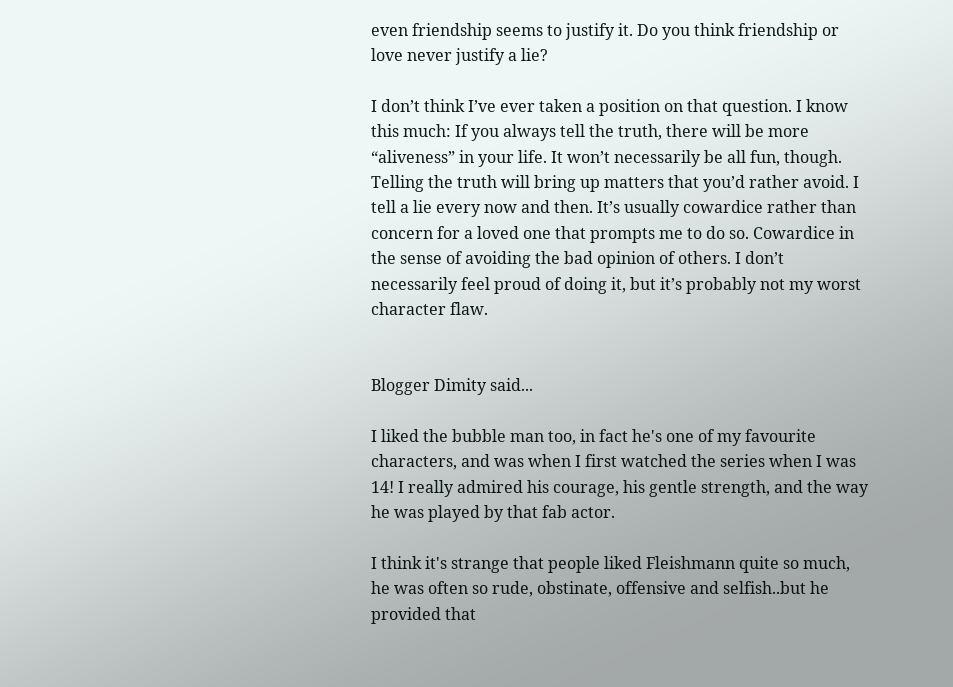even friendship seems to justify it. Do you think friendship or love never justify a lie?

I don’t think I’ve ever taken a position on that question. I know this much: If you always tell the truth, there will be more “aliveness” in your life. It won’t necessarily be all fun, though. Telling the truth will bring up matters that you’d rather avoid. I tell a lie every now and then. It’s usually cowardice rather than concern for a loved one that prompts me to do so. Cowardice in the sense of avoiding the bad opinion of others. I don’t necessarily feel proud of doing it, but it’s probably not my worst character flaw.


Blogger Dimity said...

I liked the bubble man too, in fact he's one of my favourite characters, and was when I first watched the series when I was 14! I really admired his courage, his gentle strength, and the way he was played by that fab actor.

I think it's strange that people liked Fleishmann quite so much, he was often so rude, obstinate, offensive and selfish..but he provided that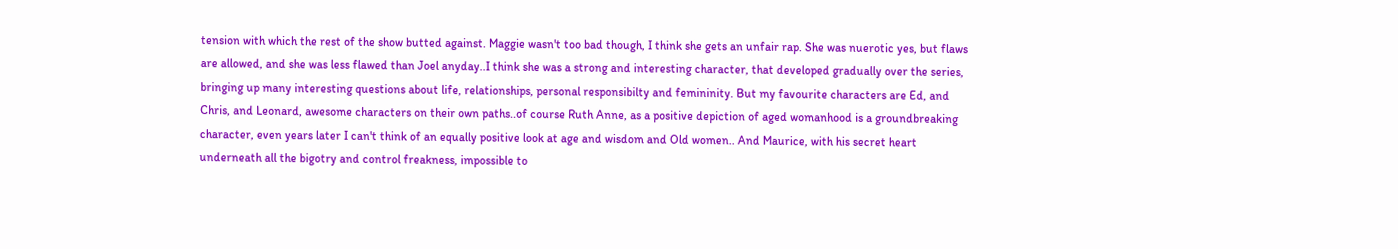tension with which the rest of the show butted against. Maggie wasn't too bad though, I think she gets an unfair rap. She was nuerotic yes, but flaws are allowed, and she was less flawed than Joel anyday..I think she was a strong and interesting character, that developed gradually over the series, bringing up many interesting questions about life, relationships, personal responsibilty and femininity. But my favourite characters are Ed, and Chris, and Leonard, awesome characters on their own paths..of course Ruth Anne, as a positive depiction of aged womanhood is a groundbreaking character, even years later I can't think of an equally positive look at age and wisdom and Old women.. And Maurice, with his secret heart underneath all the bigotry and control freakness, impossible to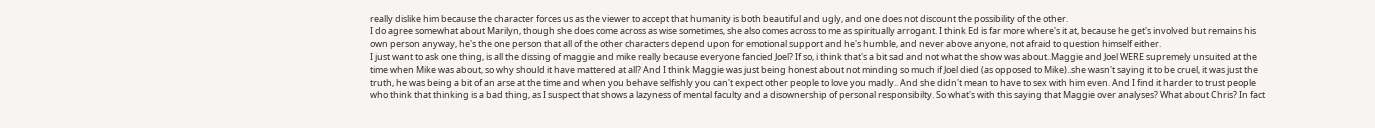really dislike him because the character forces us as the viewer to accept that humanity is both beautiful and ugly, and one does not discount the possibility of the other.
I do agree somewhat about Marilyn, though she does come across as wise sometimes, she also comes across to me as spiritually arrogant. I think Ed is far more where's it at, because he get's involved but remains his own person anyway, he's the one person that all of the other characters depend upon for emotional support and he's humble, and never above anyone, not afraid to question himself either.
I just want to ask one thing, is all the dissing of maggie and mike really because everyone fancied Joel? If so, i think that's a bit sad and not what the show was about..Maggie and Joel WERE supremely unsuited at the time when Mike was about, so why should it have mattered at all? And I think Maggie was just being honest about not minding so much if Joel died (as opposed to Mike)..she wasn't saying it to be cruel, it was just the truth, he was being a bit of an arse at the time and when you behave selfishly you can't expect other people to love you madly.. And she didn't mean to have to sex with him even. And I find it harder to trust people who think that thinking is a bad thing, as I suspect that shows a lazyness of mental faculty and a disownership of personal responsibilty. So what's with this saying that Maggie over analyses? What about Chris? In fact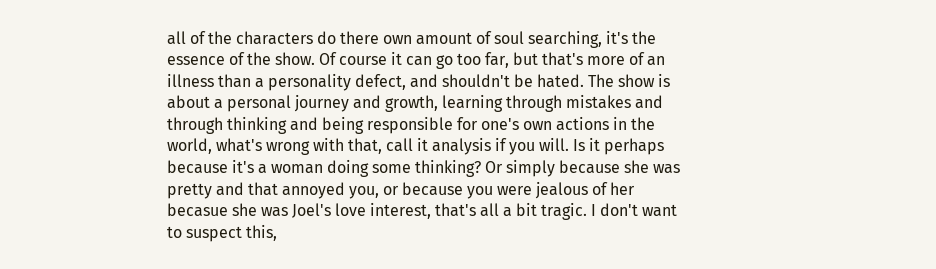all of the characters do there own amount of soul searching, it's the essence of the show. Of course it can go too far, but that's more of an illness than a personality defect, and shouldn't be hated. The show is about a personal journey and growth, learning through mistakes and through thinking and being responsible for one's own actions in the world, what's wrong with that, call it analysis if you will. Is it perhaps because it's a woman doing some thinking? Or simply because she was pretty and that annoyed you, or because you were jealous of her becasue she was Joel's love interest, that's all a bit tragic. I don't want to suspect this,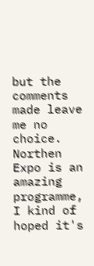but the comments made leave me no choice. Northen Expo is an amazing programme, I kind of hoped it's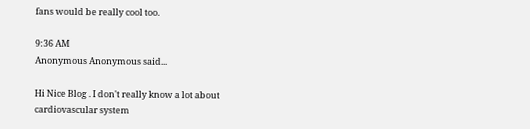fans would be really cool too.

9:36 AM
Anonymous Anonymous said...

Hi Nice Blog . I don't really know a lot about cardiovascular system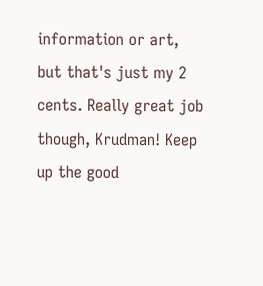information or art, but that's just my 2 cents. Really great job though, Krudman! Keep up the good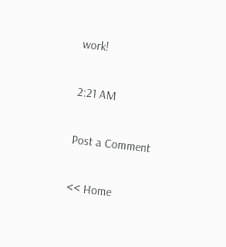work!

2:21 AM

Post a Comment

<< Home